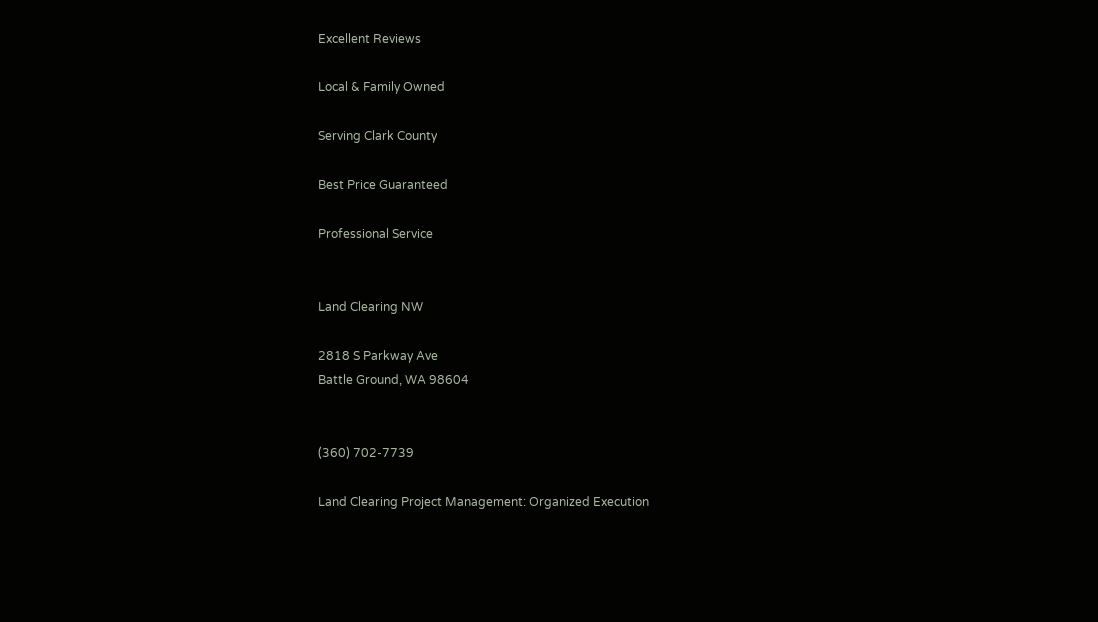Excellent Reviews

Local & Family Owned

Serving Clark County

Best Price Guaranteed

Professional Service


Land Clearing NW

2818 S Parkway Ave
Battle Ground, WA 98604


(360) 702-7739

Land Clearing Project Management: Organized Execution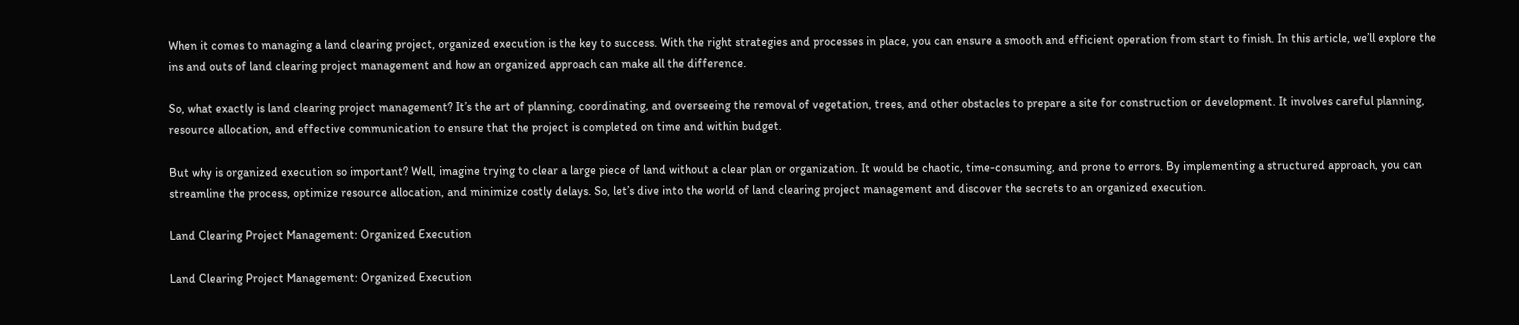When it comes to managing a land clearing project, organized execution is the key to success. With the right strategies and processes in place, you can ensure a smooth and efficient operation from start to finish. In this article, we’ll explore the ins and outs of land clearing project management and how an organized approach can make all the difference.

So, what exactly is land clearing project management? It’s the art of planning, coordinating, and overseeing the removal of vegetation, trees, and other obstacles to prepare a site for construction or development. It involves careful planning, resource allocation, and effective communication to ensure that the project is completed on time and within budget.

But why is organized execution so important? Well, imagine trying to clear a large piece of land without a clear plan or organization. It would be chaotic, time-consuming, and prone to errors. By implementing a structured approach, you can streamline the process, optimize resource allocation, and minimize costly delays. So, let’s dive into the world of land clearing project management and discover the secrets to an organized execution.

Land Clearing Project Management: Organized Execution

Land Clearing Project Management: Organized Execution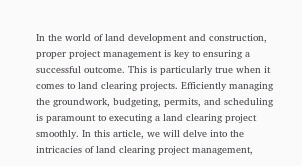In the world of land development and construction, proper project management is key to ensuring a successful outcome. This is particularly true when it comes to land clearing projects. Efficiently managing the groundwork, budgeting, permits, and scheduling is paramount to executing a land clearing project smoothly. In this article, we will delve into the intricacies of land clearing project management,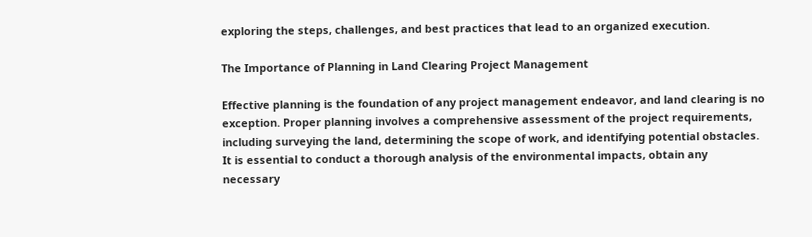exploring the steps, challenges, and best practices that lead to an organized execution.

The Importance of Planning in Land Clearing Project Management

Effective planning is the foundation of any project management endeavor, and land clearing is no exception. Proper planning involves a comprehensive assessment of the project requirements, including surveying the land, determining the scope of work, and identifying potential obstacles. It is essential to conduct a thorough analysis of the environmental impacts, obtain any necessary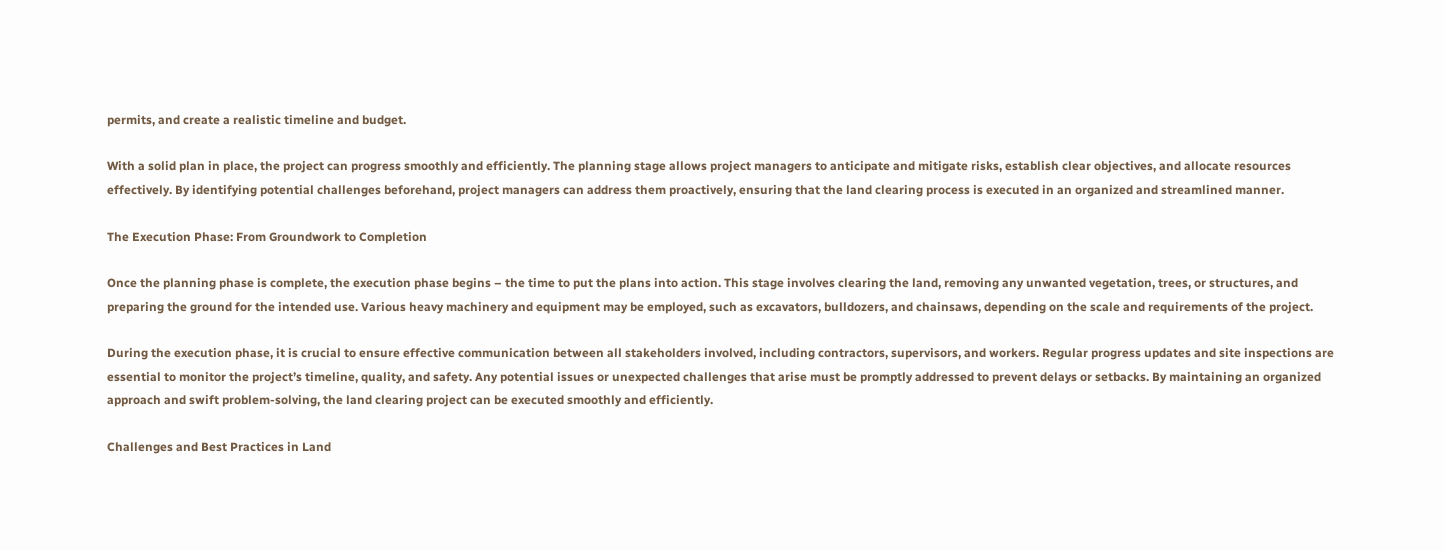permits, and create a realistic timeline and budget.

With a solid plan in place, the project can progress smoothly and efficiently. The planning stage allows project managers to anticipate and mitigate risks, establish clear objectives, and allocate resources effectively. By identifying potential challenges beforehand, project managers can address them proactively, ensuring that the land clearing process is executed in an organized and streamlined manner.

The Execution Phase: From Groundwork to Completion

Once the planning phase is complete, the execution phase begins – the time to put the plans into action. This stage involves clearing the land, removing any unwanted vegetation, trees, or structures, and preparing the ground for the intended use. Various heavy machinery and equipment may be employed, such as excavators, bulldozers, and chainsaws, depending on the scale and requirements of the project.

During the execution phase, it is crucial to ensure effective communication between all stakeholders involved, including contractors, supervisors, and workers. Regular progress updates and site inspections are essential to monitor the project’s timeline, quality, and safety. Any potential issues or unexpected challenges that arise must be promptly addressed to prevent delays or setbacks. By maintaining an organized approach and swift problem-solving, the land clearing project can be executed smoothly and efficiently.

Challenges and Best Practices in Land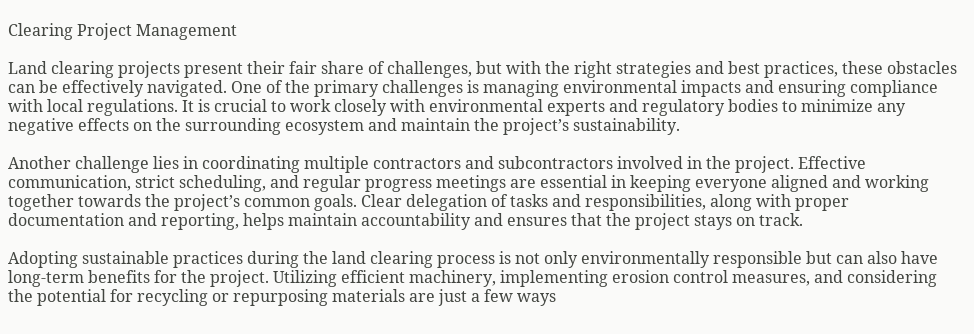Clearing Project Management

Land clearing projects present their fair share of challenges, but with the right strategies and best practices, these obstacles can be effectively navigated. One of the primary challenges is managing environmental impacts and ensuring compliance with local regulations. It is crucial to work closely with environmental experts and regulatory bodies to minimize any negative effects on the surrounding ecosystem and maintain the project’s sustainability.

Another challenge lies in coordinating multiple contractors and subcontractors involved in the project. Effective communication, strict scheduling, and regular progress meetings are essential in keeping everyone aligned and working together towards the project’s common goals. Clear delegation of tasks and responsibilities, along with proper documentation and reporting, helps maintain accountability and ensures that the project stays on track.

Adopting sustainable practices during the land clearing process is not only environmentally responsible but can also have long-term benefits for the project. Utilizing efficient machinery, implementing erosion control measures, and considering the potential for recycling or repurposing materials are just a few ways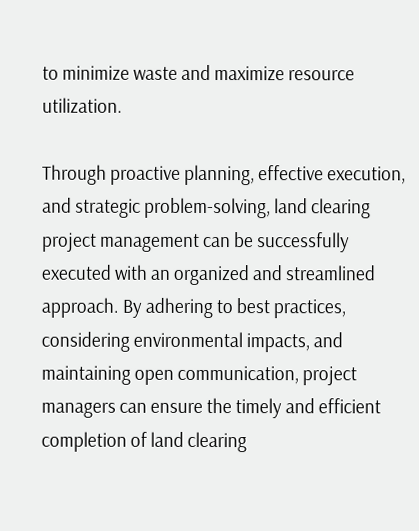to minimize waste and maximize resource utilization.

Through proactive planning, effective execution, and strategic problem-solving, land clearing project management can be successfully executed with an organized and streamlined approach. By adhering to best practices, considering environmental impacts, and maintaining open communication, project managers can ensure the timely and efficient completion of land clearing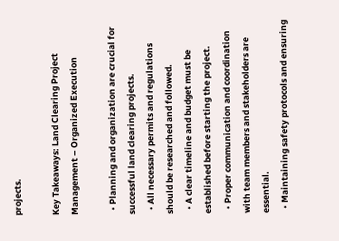projects.

Key Takeaways: Land Clearing Project Management – Organized Execution

  • Planning and organization are crucial for successful land clearing projects.
  • All necessary permits and regulations should be researched and followed.
  • A clear timeline and budget must be established before starting the project.
  • Proper communication and coordination with team members and stakeholders are essential.
  • Maintaining safety protocols and ensuring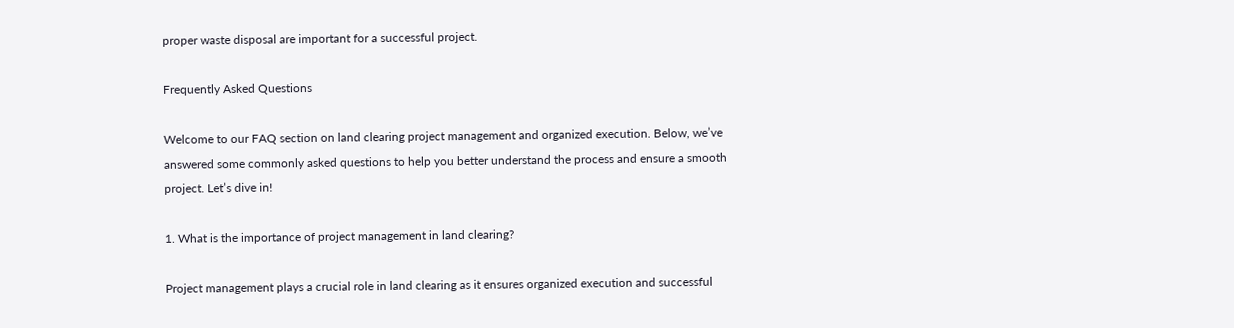proper waste disposal are important for a successful project.

Frequently Asked Questions

Welcome to our FAQ section on land clearing project management and organized execution. Below, we’ve answered some commonly asked questions to help you better understand the process and ensure a smooth project. Let’s dive in!

1. What is the importance of project management in land clearing?

Project management plays a crucial role in land clearing as it ensures organized execution and successful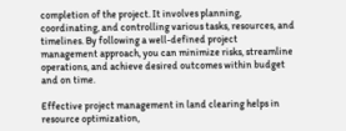completion of the project. It involves planning, coordinating, and controlling various tasks, resources, and timelines. By following a well-defined project management approach, you can minimize risks, streamline operations, and achieve desired outcomes within budget and on time.

Effective project management in land clearing helps in resource optimization,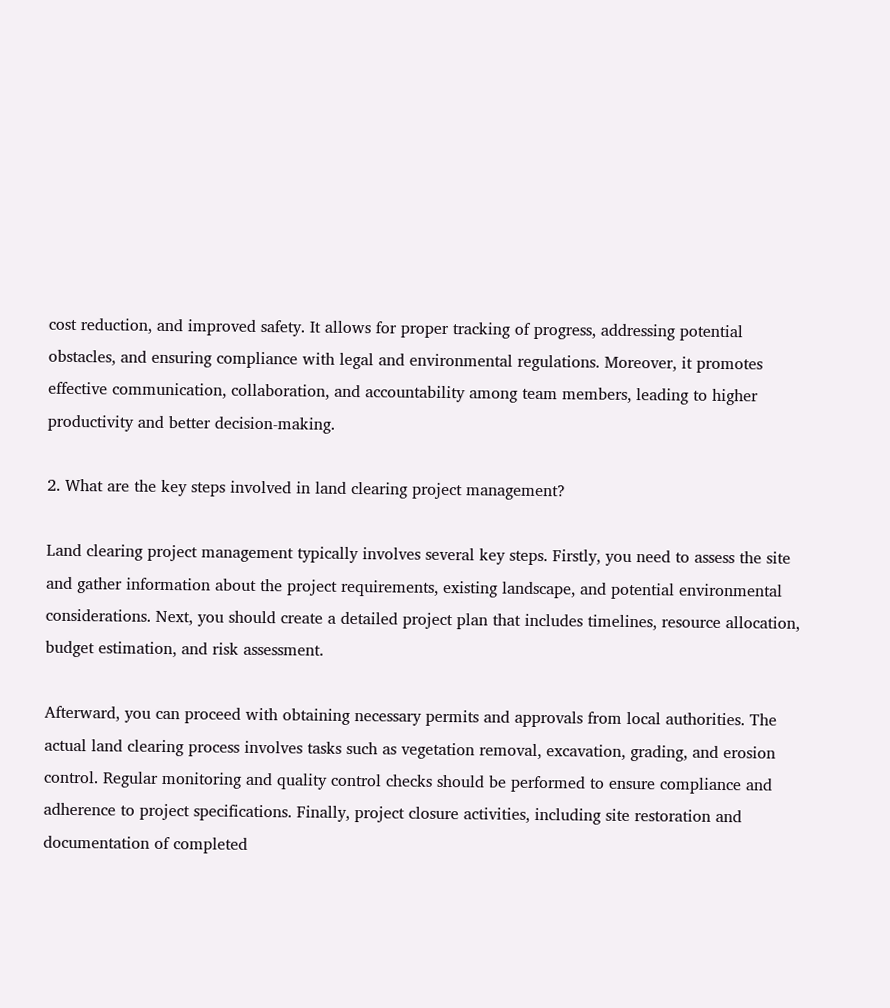cost reduction, and improved safety. It allows for proper tracking of progress, addressing potential obstacles, and ensuring compliance with legal and environmental regulations. Moreover, it promotes effective communication, collaboration, and accountability among team members, leading to higher productivity and better decision-making.

2. What are the key steps involved in land clearing project management?

Land clearing project management typically involves several key steps. Firstly, you need to assess the site and gather information about the project requirements, existing landscape, and potential environmental considerations. Next, you should create a detailed project plan that includes timelines, resource allocation, budget estimation, and risk assessment.

Afterward, you can proceed with obtaining necessary permits and approvals from local authorities. The actual land clearing process involves tasks such as vegetation removal, excavation, grading, and erosion control. Regular monitoring and quality control checks should be performed to ensure compliance and adherence to project specifications. Finally, project closure activities, including site restoration and documentation of completed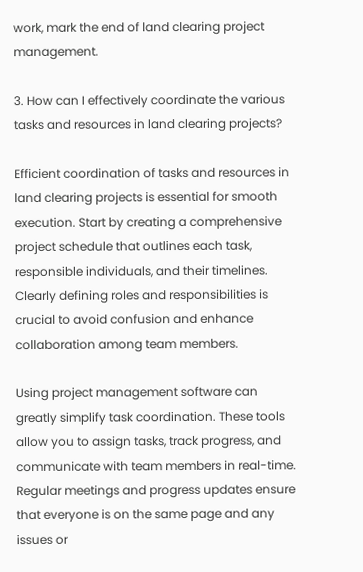work, mark the end of land clearing project management.

3. How can I effectively coordinate the various tasks and resources in land clearing projects?

Efficient coordination of tasks and resources in land clearing projects is essential for smooth execution. Start by creating a comprehensive project schedule that outlines each task, responsible individuals, and their timelines. Clearly defining roles and responsibilities is crucial to avoid confusion and enhance collaboration among team members.

Using project management software can greatly simplify task coordination. These tools allow you to assign tasks, track progress, and communicate with team members in real-time. Regular meetings and progress updates ensure that everyone is on the same page and any issues or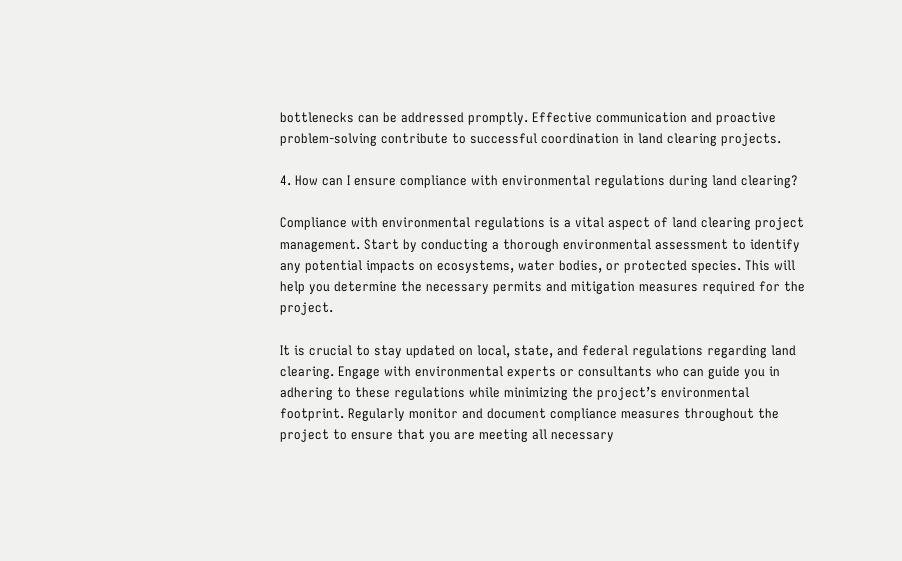bottlenecks can be addressed promptly. Effective communication and proactive problem-solving contribute to successful coordination in land clearing projects.

4. How can I ensure compliance with environmental regulations during land clearing?

Compliance with environmental regulations is a vital aspect of land clearing project management. Start by conducting a thorough environmental assessment to identify any potential impacts on ecosystems, water bodies, or protected species. This will help you determine the necessary permits and mitigation measures required for the project.

It is crucial to stay updated on local, state, and federal regulations regarding land clearing. Engage with environmental experts or consultants who can guide you in adhering to these regulations while minimizing the project’s environmental footprint. Regularly monitor and document compliance measures throughout the project to ensure that you are meeting all necessary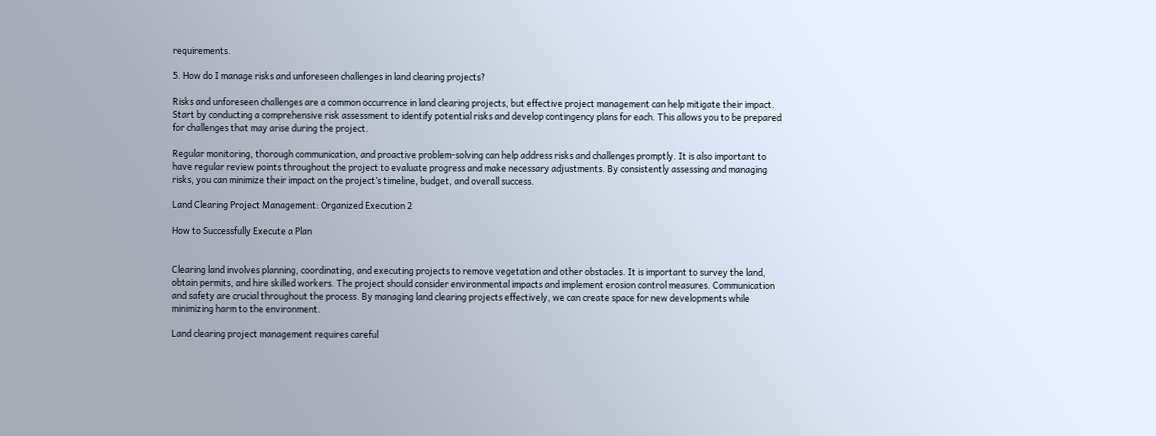requirements.

5. How do I manage risks and unforeseen challenges in land clearing projects?

Risks and unforeseen challenges are a common occurrence in land clearing projects, but effective project management can help mitigate their impact. Start by conducting a comprehensive risk assessment to identify potential risks and develop contingency plans for each. This allows you to be prepared for challenges that may arise during the project.

Regular monitoring, thorough communication, and proactive problem-solving can help address risks and challenges promptly. It is also important to have regular review points throughout the project to evaluate progress and make necessary adjustments. By consistently assessing and managing risks, you can minimize their impact on the project’s timeline, budget, and overall success.

Land Clearing Project Management: Organized Execution 2

How to Successfully Execute a Plan


Clearing land involves planning, coordinating, and executing projects to remove vegetation and other obstacles. It is important to survey the land, obtain permits, and hire skilled workers. The project should consider environmental impacts and implement erosion control measures. Communication and safety are crucial throughout the process. By managing land clearing projects effectively, we can create space for new developments while minimizing harm to the environment.

Land clearing project management requires careful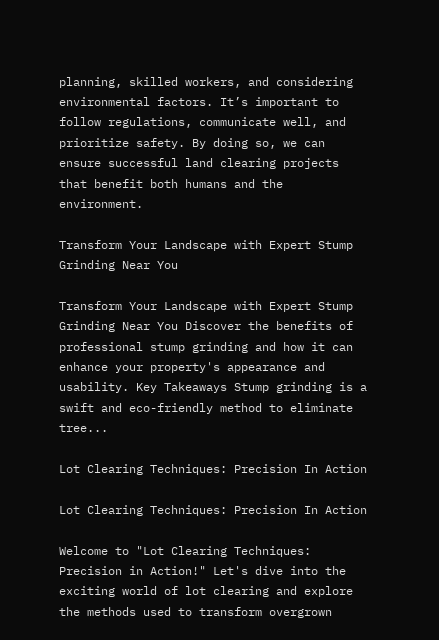planning, skilled workers, and considering environmental factors. It’s important to follow regulations, communicate well, and prioritize safety. By doing so, we can ensure successful land clearing projects that benefit both humans and the environment.

Transform Your Landscape with Expert Stump Grinding Near You

Transform Your Landscape with Expert Stump Grinding Near You Discover the benefits of professional stump grinding and how it can enhance your property's appearance and usability. Key Takeaways Stump grinding is a swift and eco-friendly method to eliminate tree...

Lot Clearing Techniques: Precision In Action

Lot Clearing Techniques: Precision In Action

Welcome to "Lot Clearing Techniques: Precision in Action!" Let's dive into the exciting world of lot clearing and explore the methods used to transform overgrown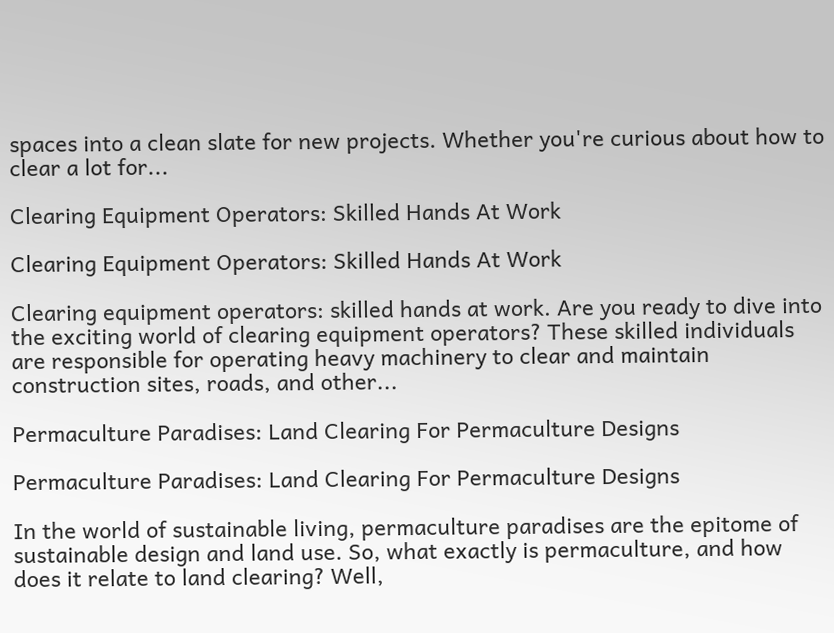spaces into a clean slate for new projects. Whether you're curious about how to clear a lot for...

Clearing Equipment Operators: Skilled Hands At Work

Clearing Equipment Operators: Skilled Hands At Work

Clearing equipment operators: skilled hands at work. Are you ready to dive into the exciting world of clearing equipment operators? These skilled individuals are responsible for operating heavy machinery to clear and maintain construction sites, roads, and other...

Permaculture Paradises: Land Clearing For Permaculture Designs

Permaculture Paradises: Land Clearing For Permaculture Designs

In the world of sustainable living, permaculture paradises are the epitome of sustainable design and land use. So, what exactly is permaculture, and how does it relate to land clearing? Well,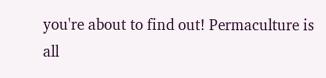you're about to find out! Permaculture is all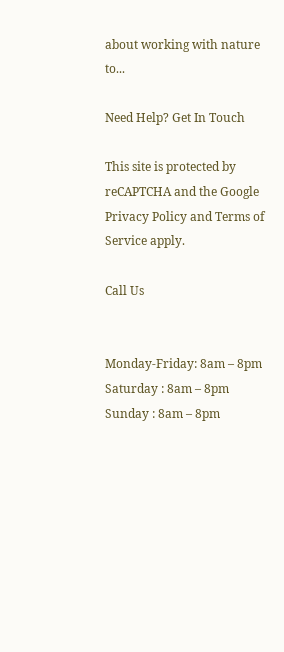about working with nature to...

Need Help? Get In Touch

This site is protected by reCAPTCHA and the Google Privacy Policy and Terms of Service apply.

Call Us


Monday-Friday: 8am – 8pm
Saturday : 8am – 8pm
Sunday : 8am – 8pm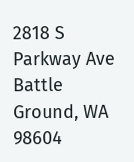2818 S Parkway Ave
Battle Ground, WA  98604